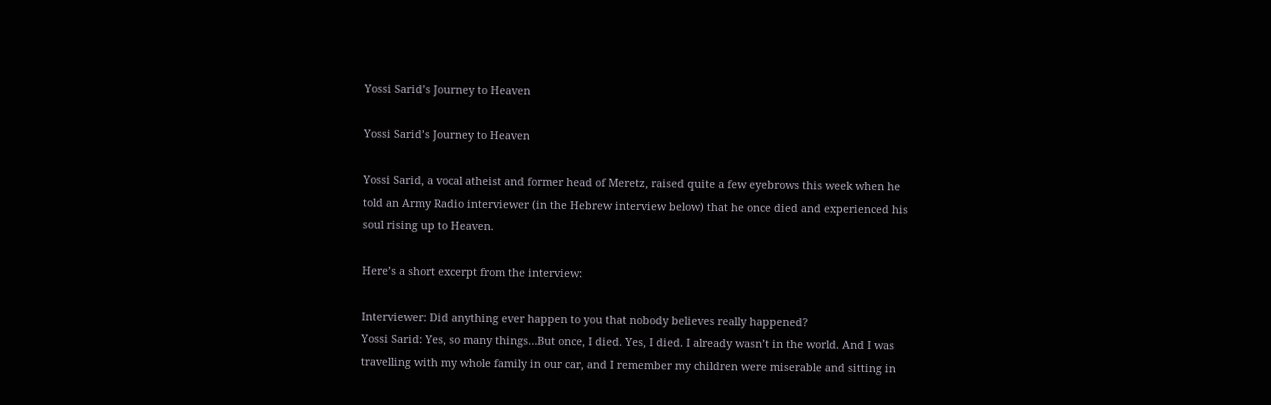Yossi Sarid’s Journey to Heaven

Yossi Sarid’s Journey to Heaven

Yossi Sarid, a vocal atheist and former head of Meretz, raised quite a few eyebrows this week when he told an Army Radio interviewer (in the Hebrew interview below) that he once died and experienced his soul rising up to Heaven.

Here’s a short excerpt from the interview:

Interviewer: Did anything ever happen to you that nobody believes really happened?
Yossi Sarid: Yes, so many things…But once, I died. Yes, I died. I already wasn’t in the world. And I was travelling with my whole family in our car, and I remember my children were miserable and sitting in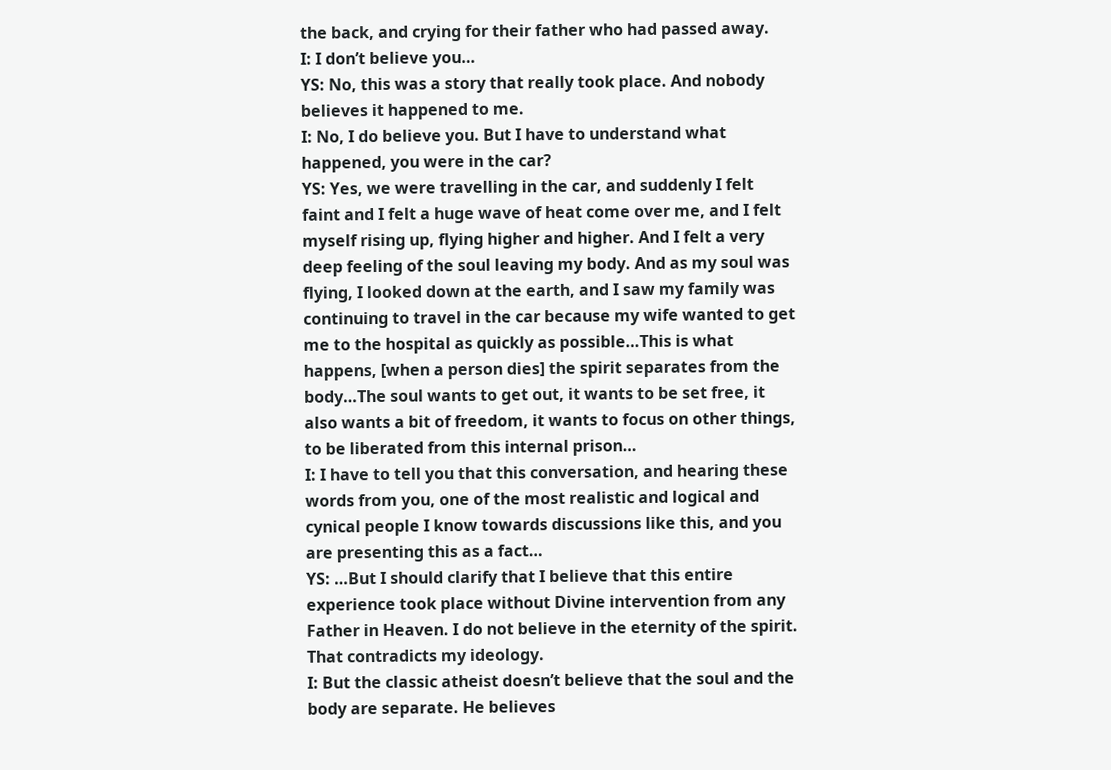the back, and crying for their father who had passed away.
I: I don’t believe you…
YS: No, this was a story that really took place. And nobody believes it happened to me.
I: No, I do believe you. But I have to understand what happened, you were in the car?
YS: Yes, we were travelling in the car, and suddenly I felt faint and I felt a huge wave of heat come over me, and I felt myself rising up, flying higher and higher. And I felt a very deep feeling of the soul leaving my body. And as my soul was flying, I looked down at the earth, and I saw my family was continuing to travel in the car because my wife wanted to get me to the hospital as quickly as possible…This is what happens, [when a person dies] the spirit separates from the body…The soul wants to get out, it wants to be set free, it also wants a bit of freedom, it wants to focus on other things, to be liberated from this internal prison…
I: I have to tell you that this conversation, and hearing these words from you, one of the most realistic and logical and cynical people I know towards discussions like this, and you are presenting this as a fact…
YS: …But I should clarify that I believe that this entire experience took place without Divine intervention from any Father in Heaven. I do not believe in the eternity of the spirit. That contradicts my ideology.
I: But the classic atheist doesn’t believe that the soul and the body are separate. He believes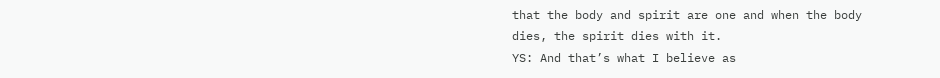that the body and spirit are one and when the body dies, the spirit dies with it.
YS: And that’s what I believe as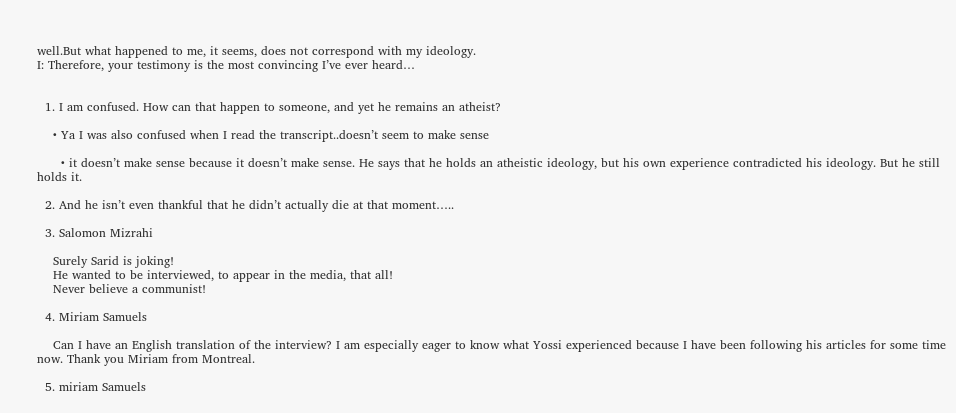well.But what happened to me, it seems, does not correspond with my ideology.
I: Therefore, your testimony is the most convincing I’ve ever heard…


  1. I am confused. How can that happen to someone, and yet he remains an atheist?

    • Ya I was also confused when I read the transcript..doesn’t seem to make sense

      • it doesn’t make sense because it doesn’t make sense. He says that he holds an atheistic ideology, but his own experience contradicted his ideology. But he still holds it.

  2. And he isn’t even thankful that he didn’t actually die at that moment…..

  3. Salomon Mizrahi

    Surely Sarid is joking!
    He wanted to be interviewed, to appear in the media, that all!
    Never believe a communist!

  4. Miriam Samuels

    Can I have an English translation of the interview? I am especially eager to know what Yossi experienced because I have been following his articles for some time now. Thank you Miriam from Montreal.

  5. miriam Samuels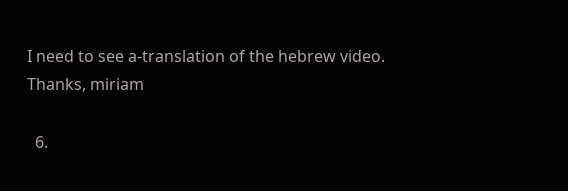I need to see a-translation of the hebrew video. Thanks, miriam

  6.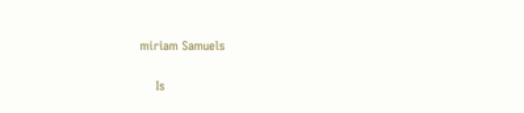miriam Samuels

    Is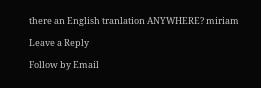there an English tranlation ANYWHERE? miriam

Leave a Reply

Follow by Email